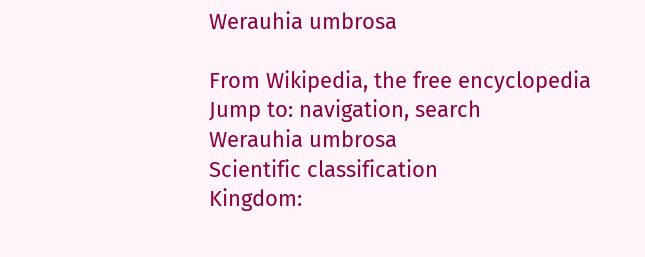Werauhia umbrosa

From Wikipedia, the free encyclopedia
Jump to: navigation, search
Werauhia umbrosa
Scientific classification
Kingdom: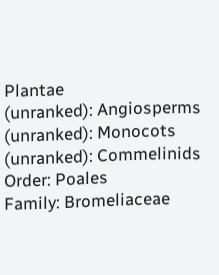Plantae
(unranked): Angiosperms
(unranked): Monocots
(unranked): Commelinids
Order: Poales
Family: Bromeliaceae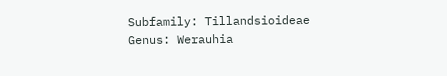Subfamily: Tillandsioideae
Genus: Werauhia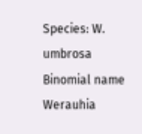Species: W. umbrosa
Binomial name
Werauhia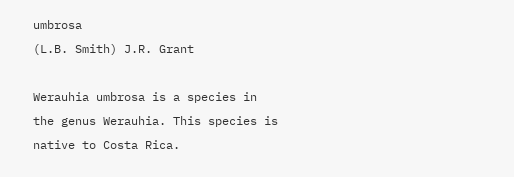umbrosa
(L.B. Smith) J.R. Grant

Werauhia umbrosa is a species in the genus Werauhia. This species is native to Costa Rica.